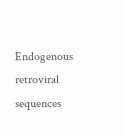Endogenous retroviral sequences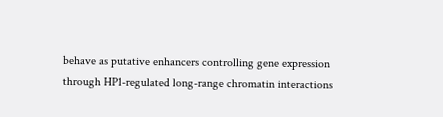behave as putative enhancers controlling gene expression through HP1-regulated long-range chromatin interactions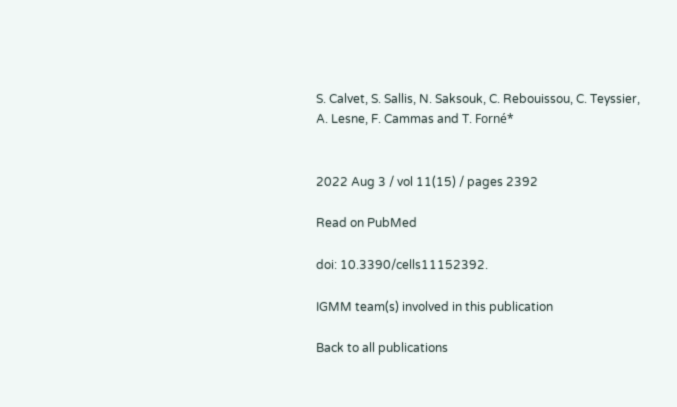S. Calvet, S. Sallis, N. Saksouk, C. Rebouissou, C. Teyssier, A. Lesne, F. Cammas and T. Forné*


2022 Aug 3 / vol 11(15) / pages 2392

Read on PubMed

doi: 10.3390/cells11152392.

IGMM team(s) involved in this publication

Back to all publications